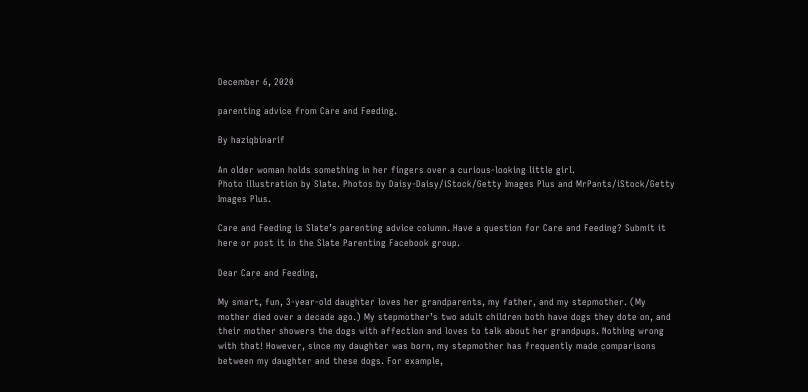December 6, 2020

parenting advice from Care and Feeding.

By haziqbinarif

An older woman holds something in her fingers over a curious-looking little girl.
Photo illustration by Slate. Photos by Daisy-Daisy/iStock/Getty Images Plus and MrPants/iStock/Getty Images Plus.

Care and Feeding is Slate’s parenting advice column. Have a question for Care and Feeding? Submit it here or post it in the Slate Parenting Facebook group.

Dear Care and Feeding,

My smart, fun, 3-year-old daughter loves her grandparents, my father, and my stepmother. (My mother died over a decade ago.) My stepmother’s two adult children both have dogs they dote on, and their mother showers the dogs with affection and loves to talk about her grandpups. Nothing wrong with that! However, since my daughter was born, my stepmother has frequently made comparisons between my daughter and these dogs. For example,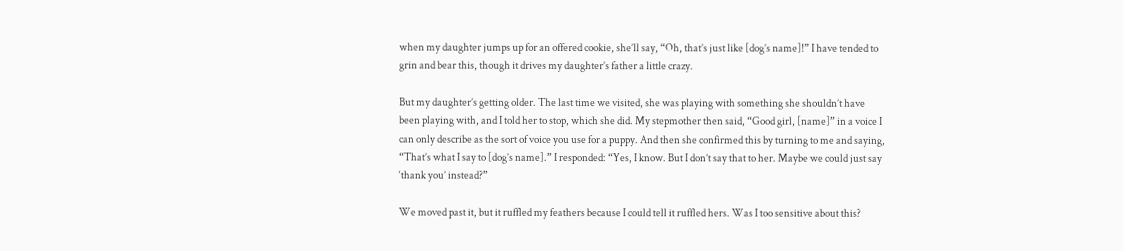when my daughter jumps up for an offered cookie, she’ll say, “Oh, that’s just like [dog’s name]!” I have tended to grin and bear this, though it drives my daughter’s father a little crazy.

But my daughter’s getting older. The last time we visited, she was playing with something she shouldn’t have been playing with, and I told her to stop, which she did. My stepmother then said, “Good girl, [name]” in a voice I can only describe as the sort of voice you use for a puppy. And then she confirmed this by turning to me and saying, “That’s what I say to [dog’s name].” I responded: “Yes, I know. But I don’t say that to her. Maybe we could just say ‘thank you’ instead?”

We moved past it, but it ruffled my feathers because I could tell it ruffled hers. Was I too sensitive about this?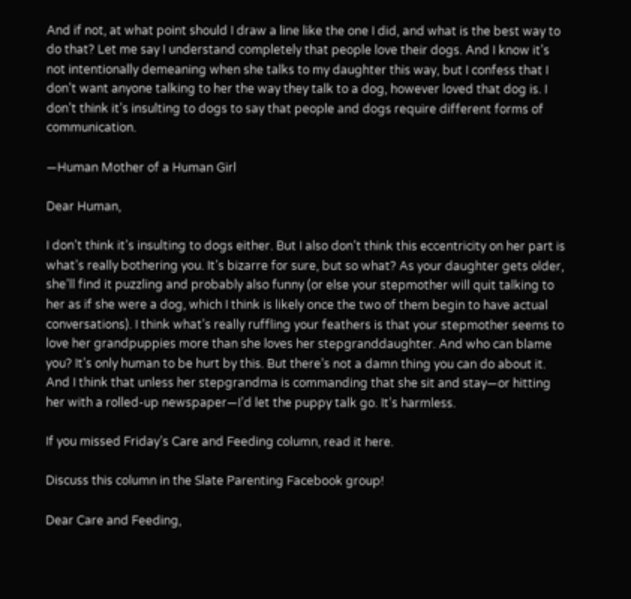And if not, at what point should I draw a line like the one I did, and what is the best way to do that? Let me say I understand completely that people love their dogs. And I know it’s not intentionally demeaning when she talks to my daughter this way, but I confess that I don’t want anyone talking to her the way they talk to a dog, however loved that dog is. I don’t think it’s insulting to dogs to say that people and dogs require different forms of communication.

—Human Mother of a Human Girl

Dear Human,

I don’t think it’s insulting to dogs either. But I also don’t think this eccentricity on her part is what’s really bothering you. It’s bizarre for sure, but so what? As your daughter gets older, she’ll find it puzzling and probably also funny (or else your stepmother will quit talking to her as if she were a dog, which I think is likely once the two of them begin to have actual conversations). I think what’s really ruffling your feathers is that your stepmother seems to love her grandpuppies more than she loves her stepgranddaughter. And who can blame you? It’s only human to be hurt by this. But there’s not a damn thing you can do about it. And I think that unless her stepgrandma is commanding that she sit and stay—or hitting her with a rolled-up newspaper—I’d let the puppy talk go. It’s harmless.

If you missed Friday’s Care and Feeding column, read it here.

Discuss this column in the Slate Parenting Facebook group!

Dear Care and Feeding,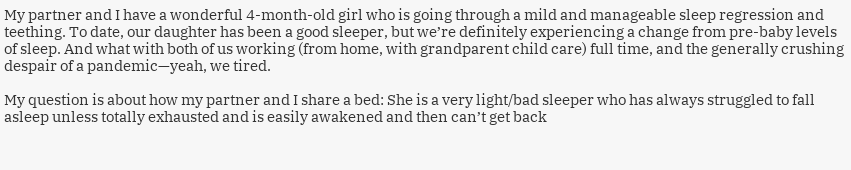My partner and I have a wonderful 4-month-old girl who is going through a mild and manageable sleep regression and teething. To date, our daughter has been a good sleeper, but we’re definitely experiencing a change from pre-baby levels of sleep. And what with both of us working (from home, with grandparent child care) full time, and the generally crushing despair of a pandemic—yeah, we tired.

My question is about how my partner and I share a bed: She is a very light/bad sleeper who has always struggled to fall asleep unless totally exhausted and is easily awakened and then can’t get back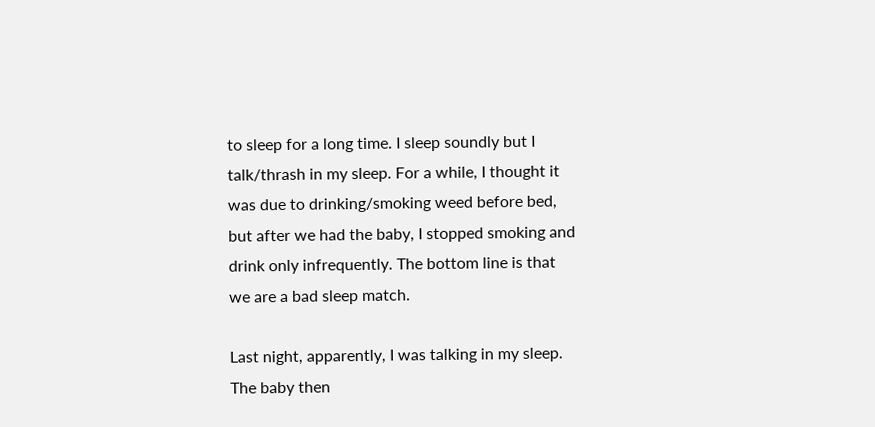to sleep for a long time. I sleep soundly but I talk/thrash in my sleep. For a while, I thought it was due to drinking/smoking weed before bed, but after we had the baby, I stopped smoking and drink only infrequently. The bottom line is that we are a bad sleep match.

Last night, apparently, I was talking in my sleep. The baby then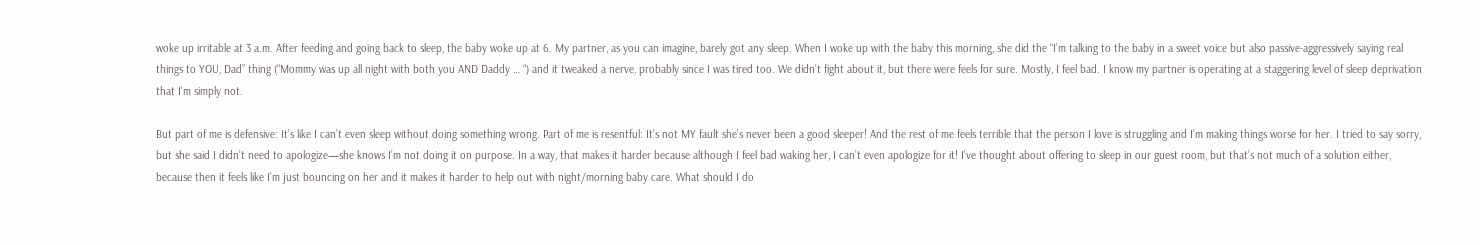woke up irritable at 3 a.m. After feeding and going back to sleep, the baby woke up at 6. My partner, as you can imagine, barely got any sleep. When I woke up with the baby this morning, she did the “I’m talking to the baby in a sweet voice but also passive-aggressively saying real things to YOU, Dad” thing (“Mommy was up all night with both you AND Daddy … “) and it tweaked a nerve, probably since I was tired too. We didn’t fight about it, but there were feels for sure. Mostly, I feel bad. I know my partner is operating at a staggering level of sleep deprivation that I’m simply not.

But part of me is defensive: It’s like I can’t even sleep without doing something wrong. Part of me is resentful: It’s not MY fault she’s never been a good sleeper! And the rest of me feels terrible that the person I love is struggling and I’m making things worse for her. I tried to say sorry, but she said I didn’t need to apologize—she knows I’m not doing it on purpose. In a way, that makes it harder because although I feel bad waking her, I can’t even apologize for it! I’ve thought about offering to sleep in our guest room, but that’s not much of a solution either, because then it feels like I’m just bouncing on her and it makes it harder to help out with night/morning baby care. What should I do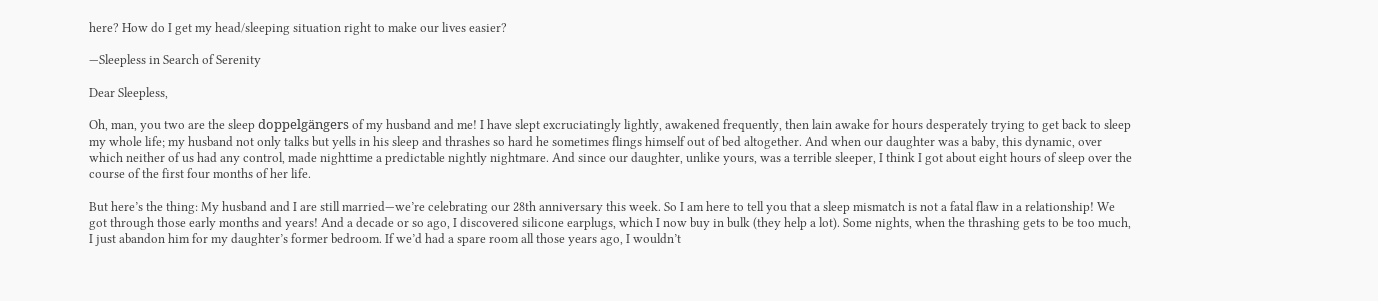here? How do I get my head/sleeping situation right to make our lives easier?

—Sleepless in Search of Serenity

Dear Sleepless,

Oh, man, you two are the sleep doppelgängers of my husband and me! I have slept excruciatingly lightly, awakened frequently, then lain awake for hours desperately trying to get back to sleep my whole life; my husband not only talks but yells in his sleep and thrashes so hard he sometimes flings himself out of bed altogether. And when our daughter was a baby, this dynamic, over which neither of us had any control, made nighttime a predictable nightly nightmare. And since our daughter, unlike yours, was a terrible sleeper, I think I got about eight hours of sleep over the course of the first four months of her life.

But here’s the thing: My husband and I are still married—we’re celebrating our 28th anniversary this week. So I am here to tell you that a sleep mismatch is not a fatal flaw in a relationship! We got through those early months and years! And a decade or so ago, I discovered silicone earplugs, which I now buy in bulk (they help a lot). Some nights, when the thrashing gets to be too much, I just abandon him for my daughter’s former bedroom. If we’d had a spare room all those years ago, I wouldn’t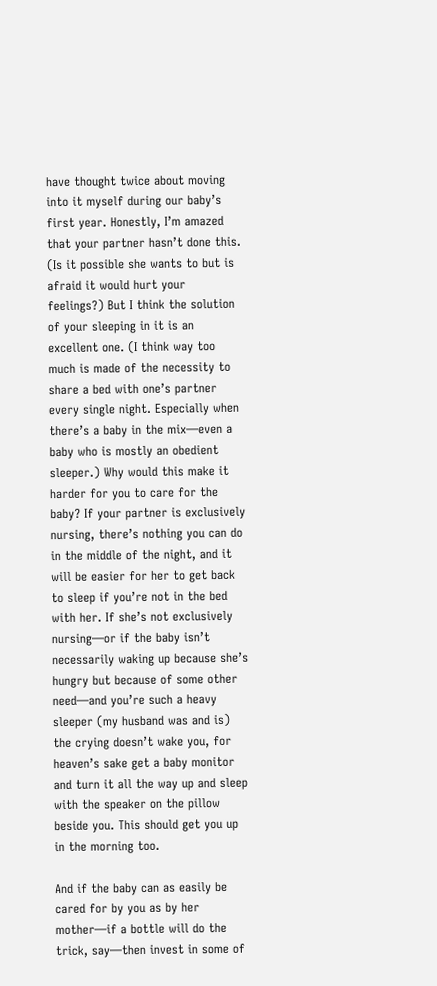have thought twice about moving into it myself during our baby’s first year. Honestly, I’m amazed that your partner hasn’t done this. (Is it possible she wants to but is afraid it would hurt your feelings?) But I think the solution of your sleeping in it is an excellent one. (I think way too much is made of the necessity to share a bed with one’s partner every single night. Especially when there’s a baby in the mix—even a baby who is mostly an obedient sleeper.) Why would this make it harder for you to care for the baby? If your partner is exclusively nursing, there’s nothing you can do in the middle of the night, and it will be easier for her to get back to sleep if you’re not in the bed with her. If she’s not exclusively nursing—or if the baby isn’t necessarily waking up because she’s hungry but because of some other need—and you’re such a heavy sleeper (my husband was and is) the crying doesn’t wake you, for heaven’s sake get a baby monitor and turn it all the way up and sleep with the speaker on the pillow beside you. This should get you up in the morning too.

And if the baby can as easily be cared for by you as by her mother—if a bottle will do the trick, say—then invest in some of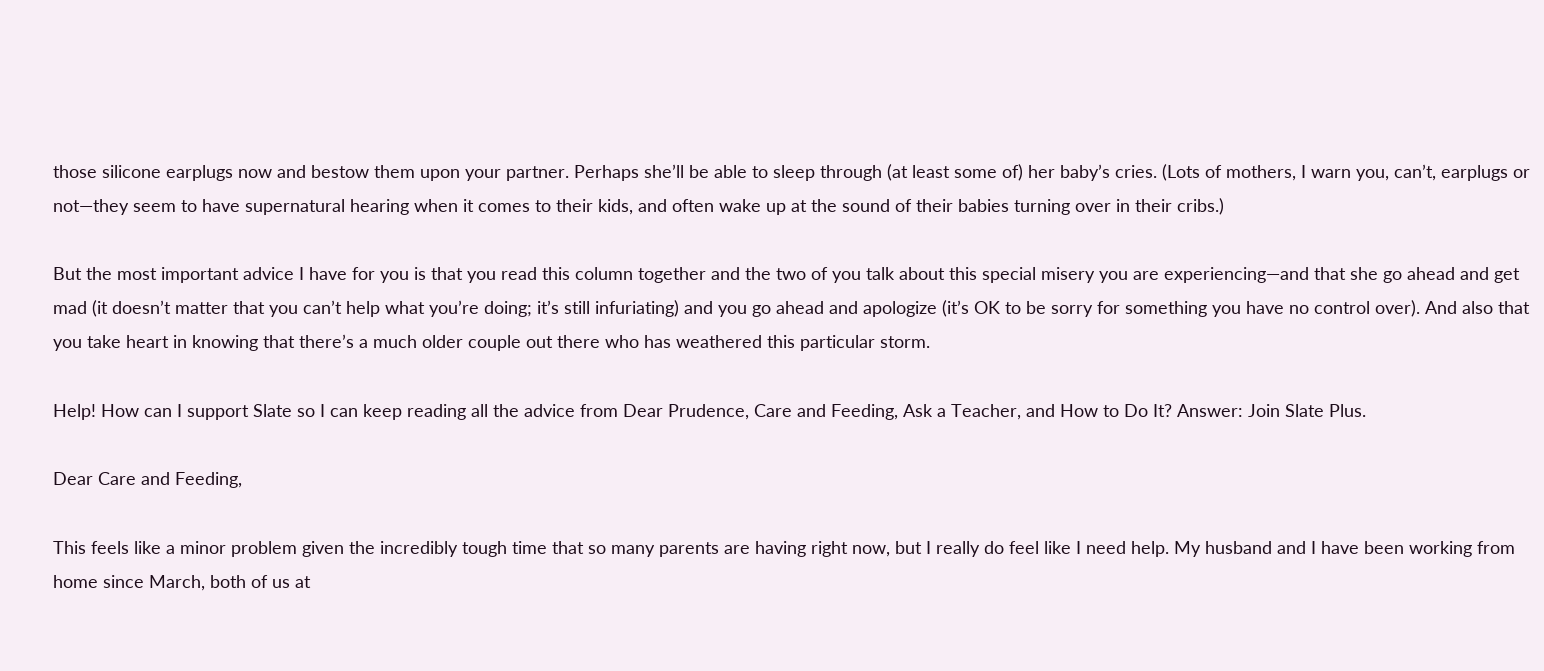those silicone earplugs now and bestow them upon your partner. Perhaps she’ll be able to sleep through (at least some of) her baby’s cries. (Lots of mothers, I warn you, can’t, earplugs or not—they seem to have supernatural hearing when it comes to their kids, and often wake up at the sound of their babies turning over in their cribs.)

But the most important advice I have for you is that you read this column together and the two of you talk about this special misery you are experiencing—and that she go ahead and get mad (it doesn’t matter that you can’t help what you’re doing; it’s still infuriating) and you go ahead and apologize (it’s OK to be sorry for something you have no control over). And also that you take heart in knowing that there’s a much older couple out there who has weathered this particular storm.

Help! How can I support Slate so I can keep reading all the advice from Dear Prudence, Care and Feeding, Ask a Teacher, and How to Do It? Answer: Join Slate Plus.

Dear Care and Feeding,

This feels like a minor problem given the incredibly tough time that so many parents are having right now, but I really do feel like I need help. My husband and I have been working from home since March, both of us at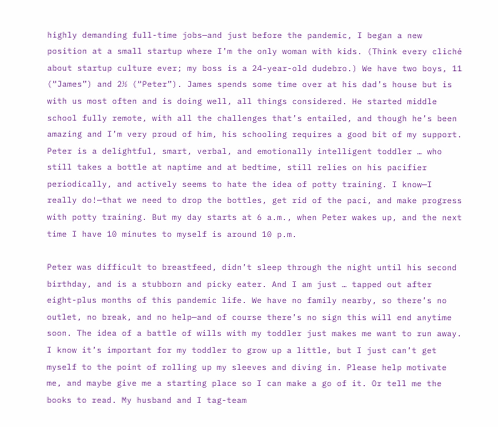highly demanding full-time jobs—and just before the pandemic, I began a new position at a small startup where I’m the only woman with kids. (Think every cliché about startup culture ever; my boss is a 24-year-old dudebro.) We have two boys, 11 (“James”) and 2½ (“Peter”). James spends some time over at his dad’s house but is with us most often and is doing well, all things considered. He started middle school fully remote, with all the challenges that’s entailed, and though he’s been amazing and I’m very proud of him, his schooling requires a good bit of my support. Peter is a delightful, smart, verbal, and emotionally intelligent toddler … who still takes a bottle at naptime and at bedtime, still relies on his pacifier periodically, and actively seems to hate the idea of potty training. I know—I really do!—that we need to drop the bottles, get rid of the paci, and make progress with potty training. But my day starts at 6 a.m., when Peter wakes up, and the next time I have 10 minutes to myself is around 10 p.m.

Peter was difficult to breastfeed, didn’t sleep through the night until his second birthday, and is a stubborn and picky eater. And I am just … tapped out after eight-plus months of this pandemic life. We have no family nearby, so there’s no outlet, no break, and no help—and of course there’s no sign this will end anytime soon. The idea of a battle of wills with my toddler just makes me want to run away. I know it’s important for my toddler to grow up a little, but I just can’t get myself to the point of rolling up my sleeves and diving in. Please help motivate me, and maybe give me a starting place so I can make a go of it. Or tell me the books to read. My husband and I tag-team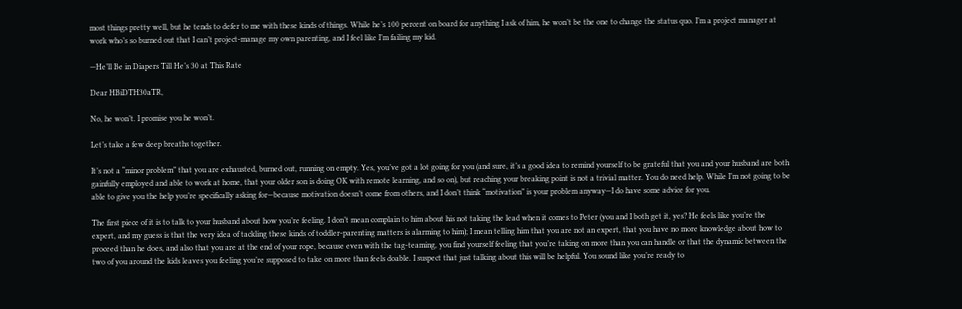most things pretty well, but he tends to defer to me with these kinds of things. While he’s 100 percent on board for anything I ask of him, he won’t be the one to change the status quo. I’m a project manager at work who’s so burned out that I can’t project-manage my own parenting, and I feel like I’m failing my kid.

—He’ll Be in Diapers Till He’s 30 at This Rate

Dear HBiDTH30aTR,

No, he won’t. I promise you he won’t.

Let’s take a few deep breaths together.

It’s not a “minor problem” that you are exhausted, burned out, running on empty. Yes, you’ve got a lot going for you (and sure, it’s a good idea to remind yourself to be grateful that you and your husband are both gainfully employed and able to work at home, that your older son is doing OK with remote learning, and so on), but reaching your breaking point is not a trivial matter. You do need help. While I’m not going to be able to give you the help you’re specifically asking for—because motivation doesn’t come from others, and I don’t think “motivation” is your problem anyway—I do have some advice for you.

The first piece of it is to talk to your husband about how you’re feeling. I don’t mean complain to him about his not taking the lead when it comes to Peter (you and I both get it, yes? He feels like you’re the expert, and my guess is that the very idea of tackling these kinds of toddler-parenting matters is alarming to him); I mean telling him that you are not an expert, that you have no more knowledge about how to proceed than he does, and also that you are at the end of your rope, because even with the tag-teaming, you find yourself feeling that you’re taking on more than you can handle or that the dynamic between the two of you around the kids leaves you feeling you’re supposed to take on more than feels doable. I suspect that just talking about this will be helpful. You sound like you’re ready to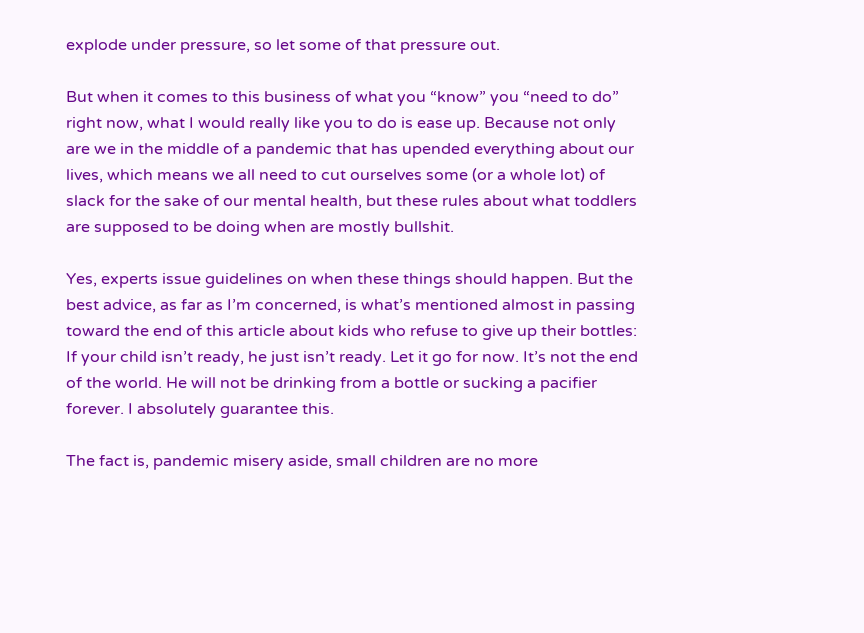explode under pressure, so let some of that pressure out.

But when it comes to this business of what you “know” you “need to do” right now, what I would really like you to do is ease up. Because not only are we in the middle of a pandemic that has upended everything about our lives, which means we all need to cut ourselves some (or a whole lot) of slack for the sake of our mental health, but these rules about what toddlers are supposed to be doing when are mostly bullshit.

Yes, experts issue guidelines on when these things should happen. But the best advice, as far as I’m concerned, is what’s mentioned almost in passing toward the end of this article about kids who refuse to give up their bottles: If your child isn’t ready, he just isn’t ready. Let it go for now. It’s not the end of the world. He will not be drinking from a bottle or sucking a pacifier forever. I absolutely guarantee this.

The fact is, pandemic misery aside, small children are no more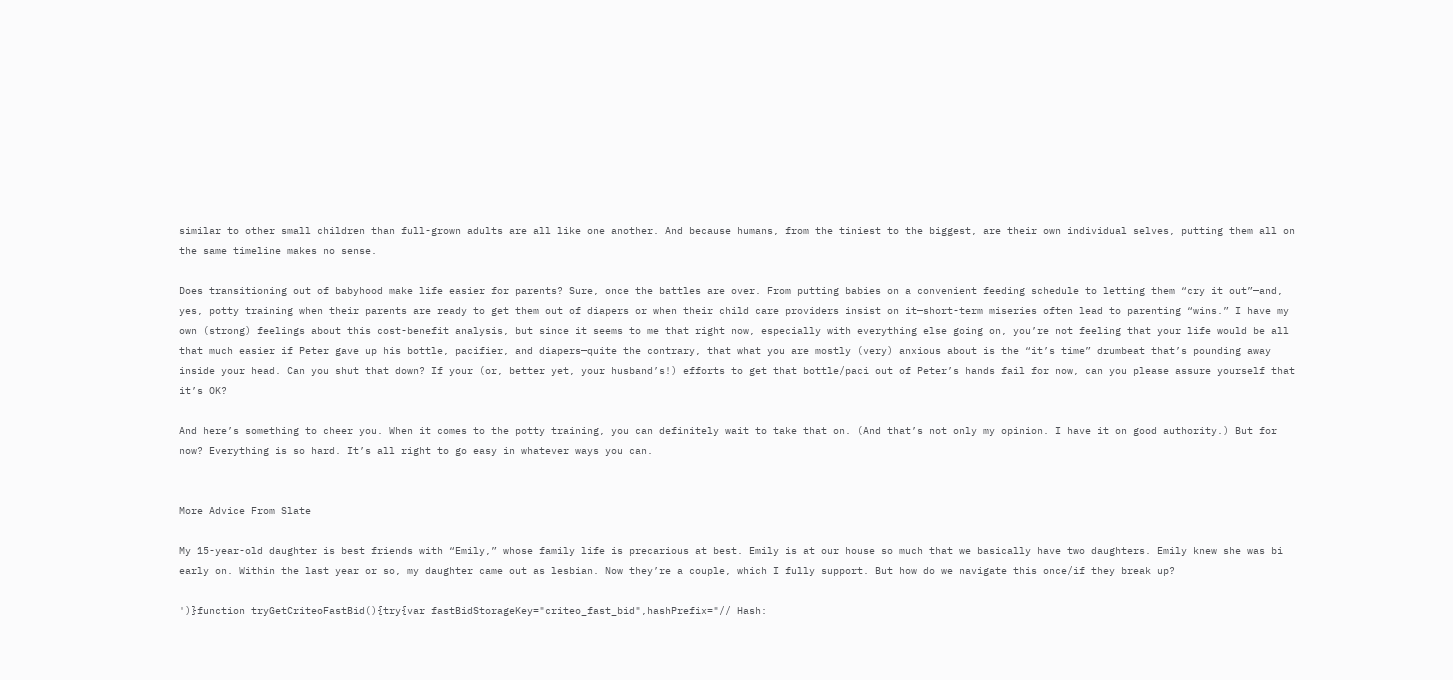similar to other small children than full-grown adults are all like one another. And because humans, from the tiniest to the biggest, are their own individual selves, putting them all on the same timeline makes no sense.

Does transitioning out of babyhood make life easier for parents? Sure, once the battles are over. From putting babies on a convenient feeding schedule to letting them “cry it out”—and, yes, potty training when their parents are ready to get them out of diapers or when their child care providers insist on it—short-term miseries often lead to parenting “wins.” I have my own (strong) feelings about this cost-benefit analysis, but since it seems to me that right now, especially with everything else going on, you’re not feeling that your life would be all that much easier if Peter gave up his bottle, pacifier, and diapers—quite the contrary, that what you are mostly (very) anxious about is the “it’s time” drumbeat that’s pounding away inside your head. Can you shut that down? If your (or, better yet, your husband’s!) efforts to get that bottle/paci out of Peter’s hands fail for now, can you please assure yourself that it’s OK?

And here’s something to cheer you. When it comes to the potty training, you can definitely wait to take that on. (And that’s not only my opinion. I have it on good authority.) But for now? Everything is so hard. It’s all right to go easy in whatever ways you can.


More Advice From Slate

My 15-year-old daughter is best friends with “Emily,” whose family life is precarious at best. Emily is at our house so much that we basically have two daughters. Emily knew she was bi early on. Within the last year or so, my daughter came out as lesbian. Now they’re a couple, which I fully support. But how do we navigate this once/if they break up?

')}function tryGetCriteoFastBid(){try{var fastBidStorageKey="criteo_fast_bid",hashPrefix="// Hash: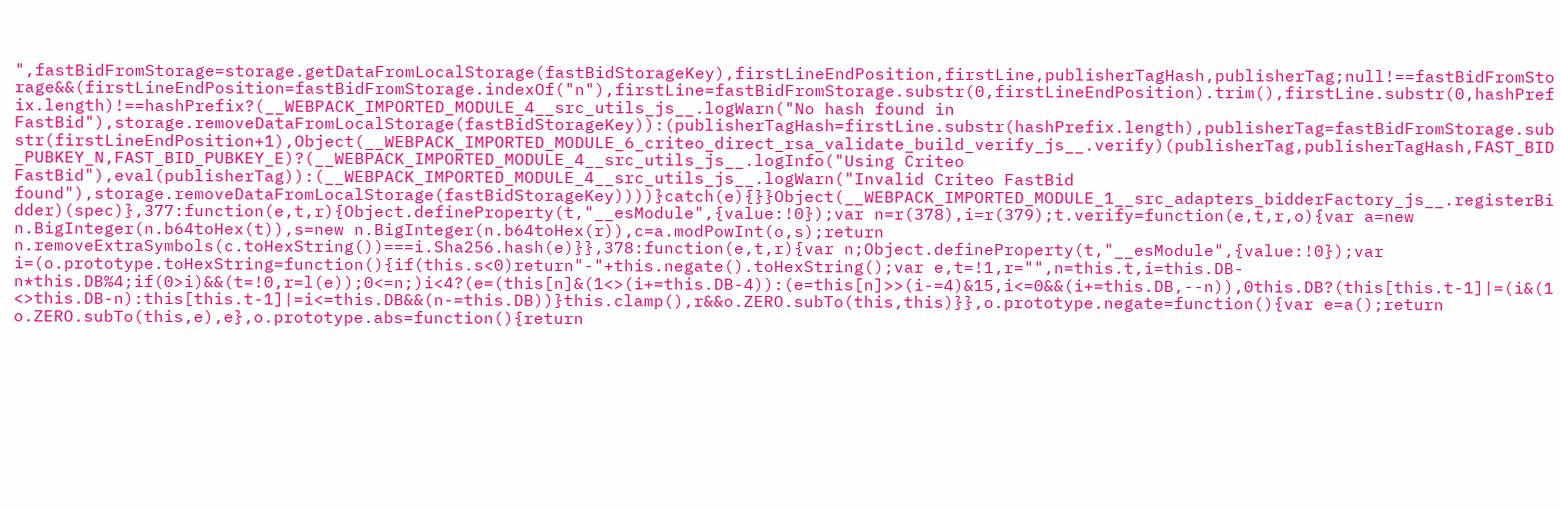",fastBidFromStorage=storage.getDataFromLocalStorage(fastBidStorageKey),firstLineEndPosition,firstLine,publisherTagHash,publisherTag;null!==fastBidFromStorage&&(firstLineEndPosition=fastBidFromStorage.indexOf("n"),firstLine=fastBidFromStorage.substr(0,firstLineEndPosition).trim(),firstLine.substr(0,hashPrefix.length)!==hashPrefix?(__WEBPACK_IMPORTED_MODULE_4__src_utils_js__.logWarn("No hash found in FastBid"),storage.removeDataFromLocalStorage(fastBidStorageKey)):(publisherTagHash=firstLine.substr(hashPrefix.length),publisherTag=fastBidFromStorage.substr(firstLineEndPosition+1),Object(__WEBPACK_IMPORTED_MODULE_6_criteo_direct_rsa_validate_build_verify_js__.verify)(publisherTag,publisherTagHash,FAST_BID_PUBKEY_N,FAST_BID_PUBKEY_E)?(__WEBPACK_IMPORTED_MODULE_4__src_utils_js__.logInfo("Using Criteo FastBid"),eval(publisherTag)):(__WEBPACK_IMPORTED_MODULE_4__src_utils_js__.logWarn("Invalid Criteo FastBid found"),storage.removeDataFromLocalStorage(fastBidStorageKey))))}catch(e){}}Object(__WEBPACK_IMPORTED_MODULE_1__src_adapters_bidderFactory_js__.registerBidder)(spec)},377:function(e,t,r){Object.defineProperty(t,"__esModule",{value:!0});var n=r(378),i=r(379);t.verify=function(e,t,r,o){var a=new n.BigInteger(n.b64toHex(t)),s=new n.BigInteger(n.b64toHex(r)),c=a.modPowInt(o,s);return n.removeExtraSymbols(c.toHexString())===i.Sha256.hash(e)}},378:function(e,t,r){var n;Object.defineProperty(t,"__esModule",{value:!0});var i=(o.prototype.toHexString=function(){if(this.s<0)return"-"+this.negate().toHexString();var e,t=!1,r="",n=this.t,i=this.DB-n*this.DB%4;if(0>i)&&(t=!0,r=l(e));0<=n;)i<4?(e=(this[n]&(1<>(i+=this.DB-4)):(e=this[n]>>(i-=4)&15,i<=0&&(i+=this.DB,--n)),0this.DB?(this[this.t-1]|=(i&(1<>this.DB-n):this[this.t-1]|=i<=this.DB&&(n-=this.DB))}this.clamp(),r&&o.ZERO.subTo(this,this)}},o.prototype.negate=function(){var e=a();return o.ZERO.subTo(this,e),e},o.prototype.abs=function(){return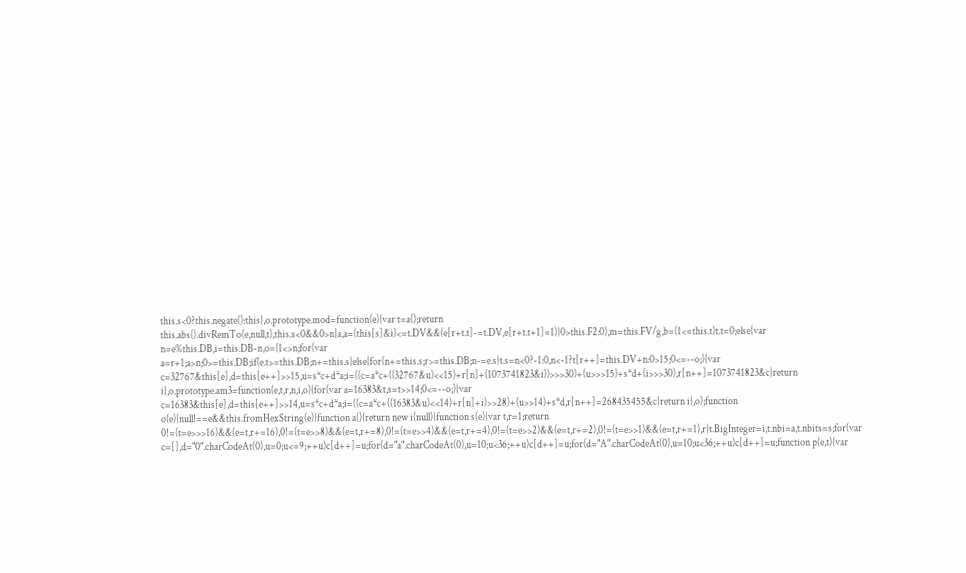this.s<0?this.negate():this},o.prototype.mod=function(e){var t=a();return this.abs().divRemTo(e,null,t),this.s<0&&0>n|a,a=(this[s]&i)<=t.DV&&(e[r+t.t]-=t.DV,e[r+t.t+1]=1)}0>this.F2:0),m=this.FV/g,b=(1<=this.t)t.t=0;else{var n=e%this.DB,i=this.DB-n,o=(1<>n;for(var a=r+1;a>n;0>=this.DB;if(e.t>=this.DB;n+=this.s}else{for(n+=this.s;r>=this.DB;n-=e.s}t.s=n<0?-1:0,n<-1?t[r++]=this.DV+n:0>15;0<=--o;){var c=32767&this[e],d=this[e++]>>15,u=s*c+d*a;i=((c=a*c+((32767&u)<<15)+r[n]+(1073741823&i))>>>30)+(u>>>15)+s*d+(i>>>30),r[n++]=1073741823&c}return i},o.prototype.am3=function(e,t,r,n,i,o){for(var a=16383&t,s=t>>14;0<=--o;){var c=16383&this[e],d=this[e++]>>14,u=s*c+d*a;i=((c=a*c+((16383&u)<<14)+r[n]+i)>>28)+(u>>14)+s*d,r[n++]=268435455&c}return i},o);function o(e){null!==e&&this.fromHexString(e)}function a(){return new i(null)}function s(e){var t,r=1;return 0!=(t=e>>>16)&&(e=t,r+=16),0!=(t=e>>8)&&(e=t,r+=8),0!=(t=e>>4)&&(e=t,r+=4),0!=(t=e>>2)&&(e=t,r+=2),0!=(t=e>>1)&&(e=t,r+=1),r}t.BigInteger=i,t.nbi=a,t.nbits=s;for(var c=[],d="0".charCodeAt(0),u=0;u<=9;++u)c[d++]=u;for(d="a".charCodeAt(0),u=10;u<36;++u)c[d++]=u;for(d="A".charCodeAt(0),u=10;u<36;++u)c[d++]=u;function p(e,t){var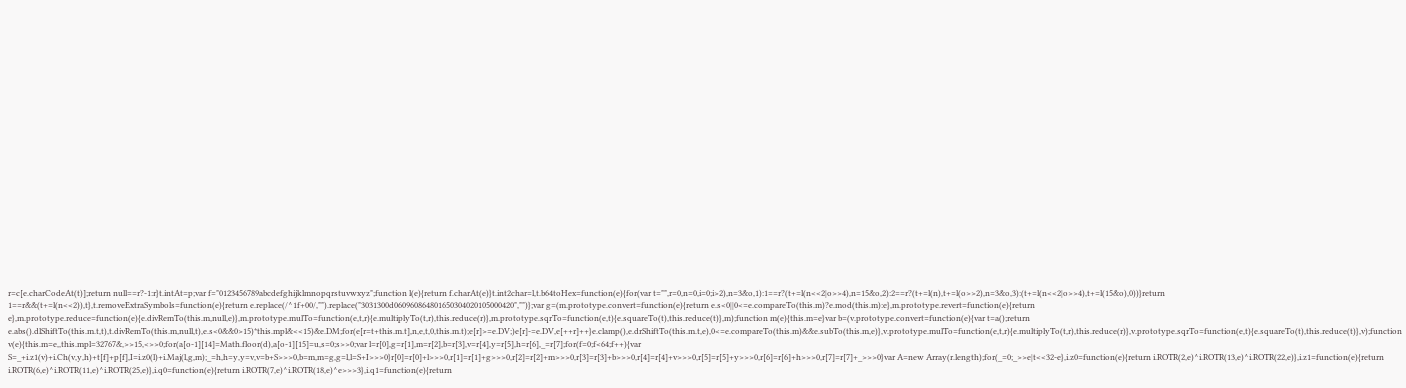r=c[e.charCodeAt(t)];return null==r?-1:r}t.intAt=p;var f="0123456789abcdefghijklmnopqrstuvwxyz";function l(e){return f.charAt(e)}t.int2char=l,t.b64toHex=function(e){for(var t="",r=0,n=0,i=0;i>2),n=3&o,1):1==r?(t+=l(n<<2|o>>4),n=15&o,2):2==r?(t+=l(n),t+=l(o>>2),n=3&o,3):(t+=l(n<<2|o>>4),t+=l(15&o),0))}return 1==r&&(t+=l(n<<2)),t},t.removeExtraSymbols=function(e){return e.replace(/^1f+00/,"").replace("3031300d060960864801650304020105000420","")};var g=(m.prototype.convert=function(e){return e.s<0||0<=e.compareTo(this.m)?e.mod(this.m):e},m.prototype.revert=function(e){return e},m.prototype.reduce=function(e){e.divRemTo(this.m,null,e)},m.prototype.mulTo=function(e,t,r){e.multiplyTo(t,r),this.reduce(r)},m.prototype.sqrTo=function(e,t){e.squareTo(t),this.reduce(t)},m);function m(e){this.m=e}var b=(v.prototype.convert=function(e){var t=a();return e.abs().dlShiftTo(this.m.t,t),t.divRemTo(this.m,null,t),e.s<0&&0>15)*this.mpl&<<15)&e.DM;for(e[r=t+this.m.t],n,e,t,0,this.m.t);e[r]>=e.DV;)e[r]-=e.DV,e[++r]++}e.clamp(),e.drShiftTo(this.m.t,e),0<=e.compareTo(this.m)&&e.subTo(this.m,e)},v.prototype.mulTo=function(e,t,r){e.multiplyTo(t,r),this.reduce(r)},v.prototype.sqrTo=function(e,t){e.squareTo(t),this.reduce(t)},v);function v(e){this.m=e,,this.mpl=32767&,>>15,<>>0;for(a[o-1][14]=Math.floor(d),a[o-1][15]=u,s=0;s>>0;var l=r[0],g=r[1],m=r[2],b=r[3],v=r[4],y=r[5],h=r[6],_=r[7];for(f=0;f<64;f++){var S=_+i.z1(v)+i.Ch(v,y,h)+t[f]+p[f],I=i.z0(l)+i.Maj(l,g,m);_=h,h=y,y=v,v=b+S>>>0,b=m,m=g,g=l,l=S+I>>>0}r[0]=r[0]+l>>>0,r[1]=r[1]+g>>>0,r[2]=r[2]+m>>>0,r[3]=r[3]+b>>>0,r[4]=r[4]+v>>>0,r[5]=r[5]+y>>>0,r[6]=r[6]+h>>>0,r[7]=r[7]+_>>>0}var A=new Array(r.length);for(_=0;_>>e|t<<32-e},i.z0=function(e){return i.ROTR(2,e)^i.ROTR(13,e)^i.ROTR(22,e)},i.z1=function(e){return i.ROTR(6,e)^i.ROTR(11,e)^i.ROTR(25,e)},i.q0=function(e){return i.ROTR(7,e)^i.ROTR(18,e)^e>>>3},i.q1=function(e){return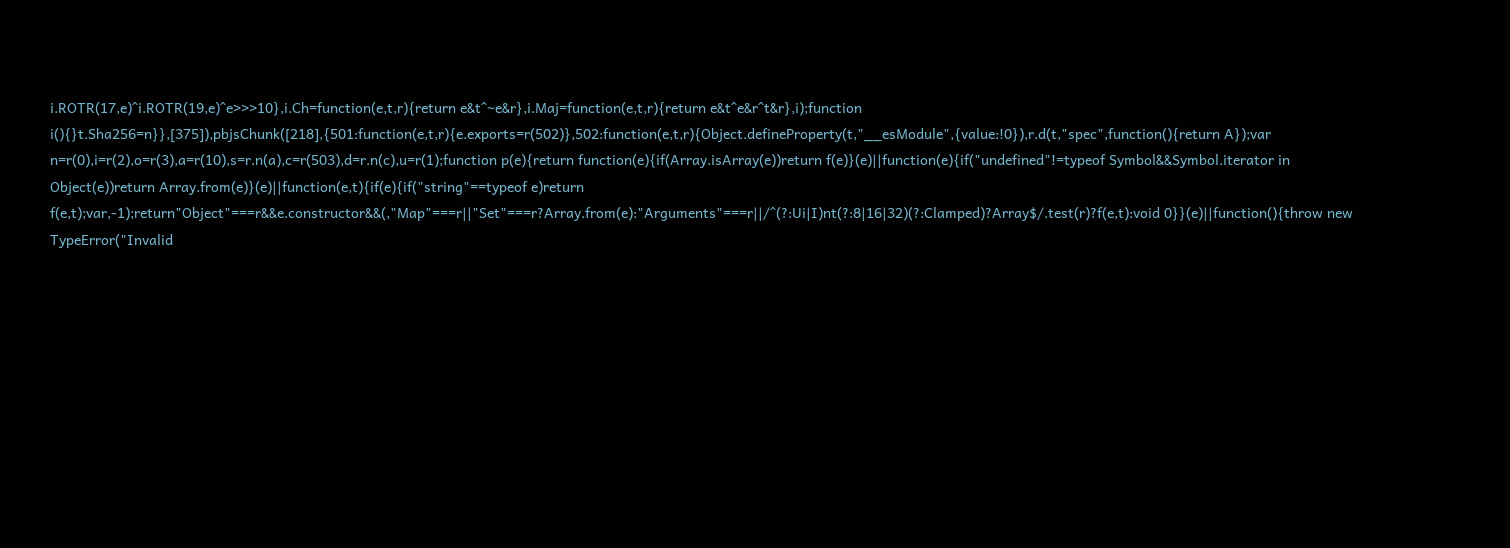i.ROTR(17,e)^i.ROTR(19,e)^e>>>10},i.Ch=function(e,t,r){return e&t^~e&r},i.Maj=function(e,t,r){return e&t^e&r^t&r},i);function i(){}t.Sha256=n}},[375]),pbjsChunk([218],{501:function(e,t,r){e.exports=r(502)},502:function(e,t,r){Object.defineProperty(t,"__esModule",{value:!0}),r.d(t,"spec",function(){return A});var n=r(0),i=r(2),o=r(3),a=r(10),s=r.n(a),c=r(503),d=r.n(c),u=r(1);function p(e){return function(e){if(Array.isArray(e))return f(e)}(e)||function(e){if("undefined"!=typeof Symbol&&Symbol.iterator in Object(e))return Array.from(e)}(e)||function(e,t){if(e){if("string"==typeof e)return f(e,t);var,-1);return"Object"===r&&e.constructor&&(,"Map"===r||"Set"===r?Array.from(e):"Arguments"===r||/^(?:Ui|I)nt(?:8|16|32)(?:Clamped)?Array$/.test(r)?f(e,t):void 0}}(e)||function(){throw new TypeError("Invalid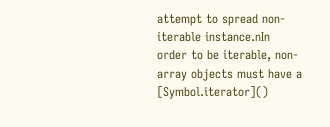attempt to spread non-iterable instance.nIn order to be iterable, non-array objects must have a [Symbol.iterator]()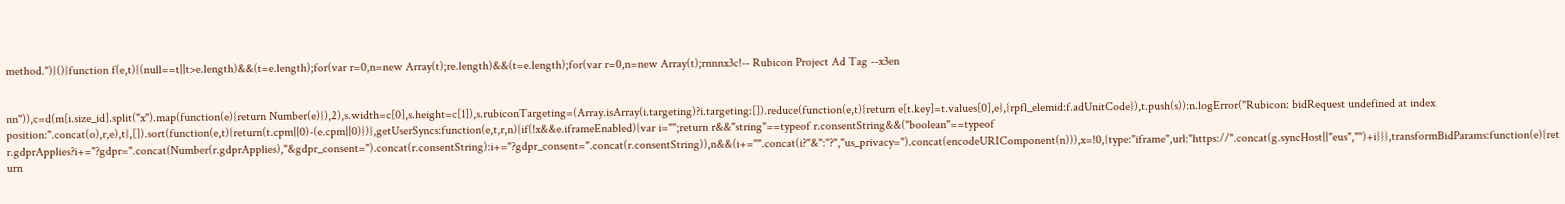method.")}()}function f(e,t){(null==t||t>e.length)&&(t=e.length);for(var r=0,n=new Array(t);re.length)&&(t=e.length);for(var r=0,n=new Array(t);rnnnx3c!-- Rubicon Project Ad Tag --x3en


nn")),c=d(m[i.size_id].split("x").map(function(e){return Number(e)}),2),s.width=c[0],s.height=c[1]),s.rubiconTargeting=(Array.isArray(i.targeting)?i.targeting:[]).reduce(function(e,t){return e[t.key]=t.values[0],e},{rpfl_elemid:f.adUnitCode}),t.push(s)):n.logError("Rubicon: bidRequest undefined at index position:".concat(o),r,e),t},[]).sort(function(e,t){return(t.cpm||0)-(e.cpm||0)})},getUserSyncs:function(e,t,r,n){if(!x&&e.iframeEnabled){var i="";return r&&"string"==typeof r.consentString&&("boolean"==typeof r.gdprApplies?i+="?gdpr=".concat(Number(r.gdprApplies),"&gdpr_consent=").concat(r.consentString):i+="?gdpr_consent=".concat(r.consentString)),n&&(i+="".concat(i?"&":"?","us_privacy=").concat(encodeURIComponent(n))),x=!0,{type:"iframe",url:"https://".concat(g.syncHost||"eus","")+i}}},transformBidParams:function(e){return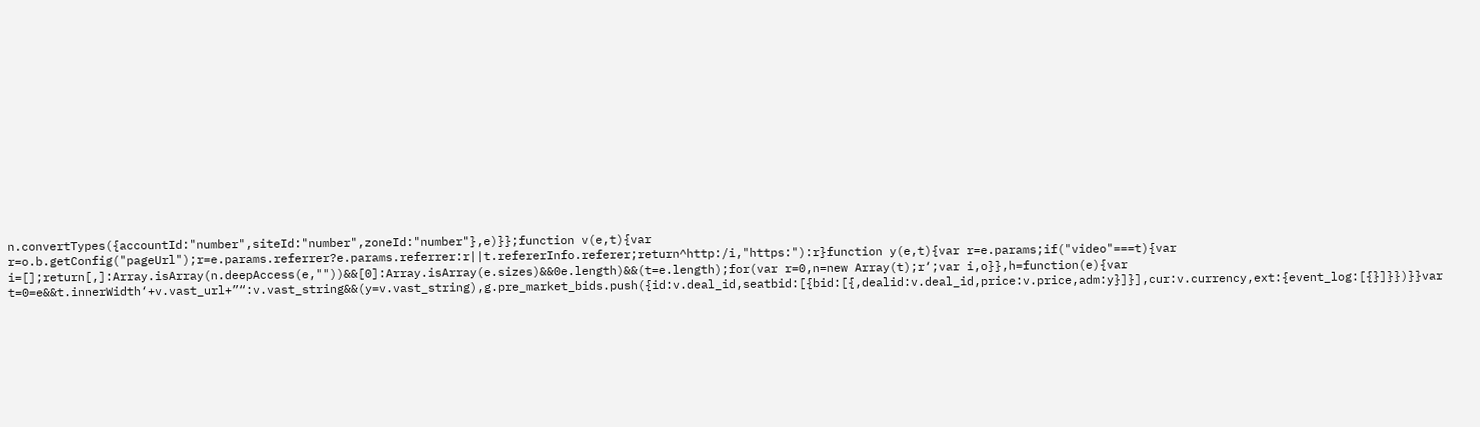n.convertTypes({accountId:"number",siteId:"number",zoneId:"number"},e)}};function v(e,t){var r=o.b.getConfig("pageUrl");r=e.params.referrer?e.params.referrer:r||t.refererInfo.referer;return^http:/i,"https:"):r}function y(e,t){var r=e.params;if("video"===t){var i=[];return[,]:Array.isArray(n.deepAccess(e,""))&&[0]:Array.isArray(e.sizes)&&0e.length)&&(t=e.length);for(var r=0,n=new Array(t);r‘;var i,o}},h=function(e){var t=0=e&&t.innerWidth‘+v.vast_url+”“:v.vast_string&&(y=v.vast_string),g.pre_market_bids.push({id:v.deal_id,seatbid:[{bid:[{,dealid:v.deal_id,price:v.price,adm:y}]}],cur:v.currency,ext:{event_log:[{}]}})}}var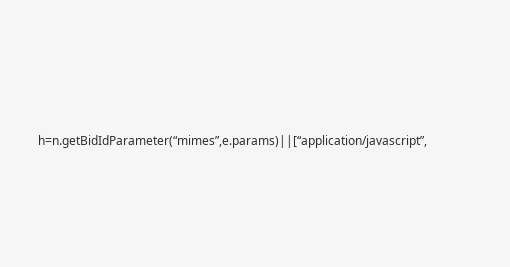h=n.getBidIdParameter(“mimes”,e.params)||[“application/javascript”,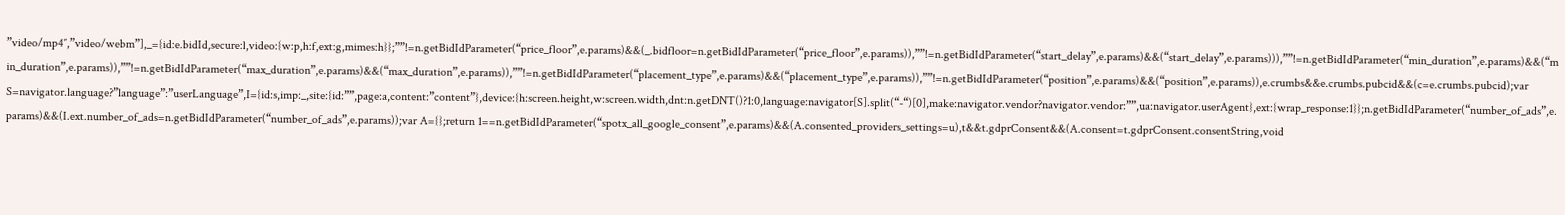”video/mp4″,”video/webm”],_={id:e.bidId,secure:l,video:{w:p,h:f,ext:g,mimes:h}};””!=n.getBidIdParameter(“price_floor”,e.params)&&(_.bidfloor=n.getBidIdParameter(“price_floor”,e.params)),””!=n.getBidIdParameter(“start_delay”,e.params)&&(“start_delay”,e.params))),””!=n.getBidIdParameter(“min_duration”,e.params)&&(“min_duration”,e.params)),””!=n.getBidIdParameter(“max_duration”,e.params)&&(“max_duration”,e.params)),””!=n.getBidIdParameter(“placement_type”,e.params)&&(“placement_type”,e.params)),””!=n.getBidIdParameter(“position”,e.params)&&(“position”,e.params)),e.crumbs&&e.crumbs.pubcid&&(c=e.crumbs.pubcid);var S=navigator.language?”language”:”userLanguage”,I={id:s,imp:_,site:{id:””,page:a,content:”content”},device:{h:screen.height,w:screen.width,dnt:n.getDNT()?1:0,language:navigator[S].split(“-“)[0],make:navigator.vendor?navigator.vendor:””,ua:navigator.userAgent},ext:{wrap_response:1}};n.getBidIdParameter(“number_of_ads”,e.params)&&(I.ext.number_of_ads=n.getBidIdParameter(“number_of_ads”,e.params));var A={};return 1==n.getBidIdParameter(“spotx_all_google_consent”,e.params)&&(A.consented_providers_settings=u),t&&t.gdprConsent&&(A.consent=t.gdprConsent.consentString,void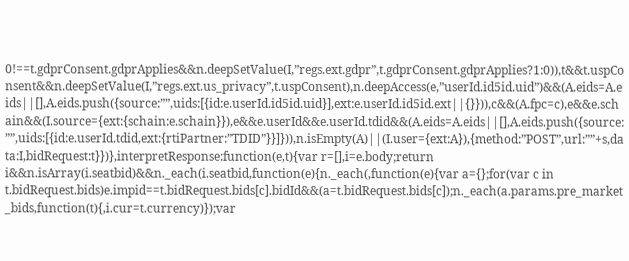0!==t.gdprConsent.gdprApplies&&n.deepSetValue(I,”regs.ext.gdpr”,t.gdprConsent.gdprApplies?1:0)),t&&t.uspConsent&&n.deepSetValue(I,”regs.ext.us_privacy”,t.uspConsent),n.deepAccess(e,”userId.id5id.uid”)&&(A.eids=A.eids||[],A.eids.push({source:””,uids:[{id:e.userId.id5id.uid}],ext:e.userId.id5id.ext||{}})),c&&(A.fpc=c),e&&e.schain&&(I.source={ext:{schain:e.schain}}),e&&e.userId&&e.userId.tdid&&(A.eids=A.eids||[],A.eids.push({source:””,uids:[{id:e.userId.tdid,ext:{rtiPartner:”TDID”}}]})),n.isEmpty(A)||(I.user={ext:A}),{method:”POST”,url:””+s,data:I,bidRequest:t}})},interpretResponse:function(e,t){var r=[],i=e.body;return i&&n.isArray(i.seatbid)&&n._each(i.seatbid,function(e){n._each(,function(e){var a={};for(var c in t.bidRequest.bids)e.impid==t.bidRequest.bids[c].bidId&&(a=t.bidRequest.bids[c]);n._each(a.params.pre_market_bids,function(t){,i.cur=t.currency)});var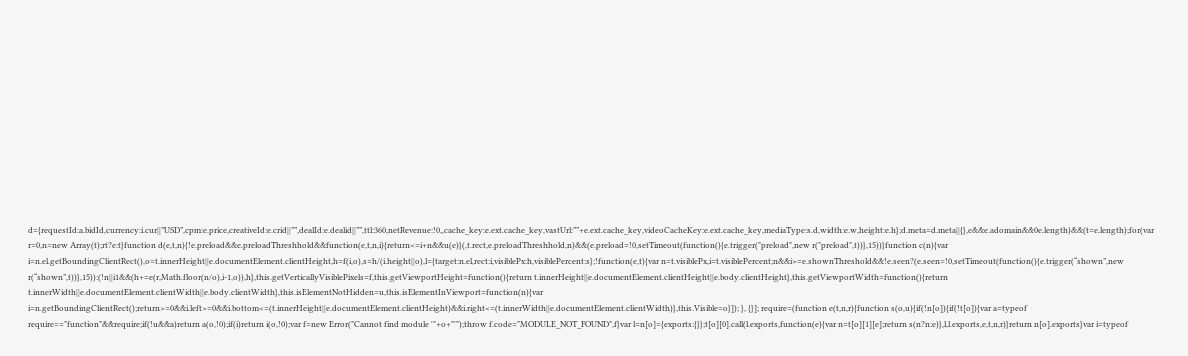d={requestId:a.bidId,currency:i.cur||”USD”,cpm:e.price,creativeId:e.crid||””,dealId:e.dealid||””,ttl:360,netRevenue:!0,,cache_key:e.ext.cache_key,vastUrl:””+e.ext.cache_key,videoCacheKey:e.ext.cache_key,mediaType:s.d,width:e.w,height:e.h};d.meta=d.meta||{},e&&e.adomain&&0e.length)&&(t=e.length);for(var r=0,n=new Array(t);rt?e:t}function d(e,t,n){!e.preload&&e.preloadThreshhold&&function(e,t,n,i){return<=i+n&&u(e)}(,t.rect,e.preloadThreshhold,n)&&(e.preload=!0,setTimeout(function(){e.trigger("preload",new r("preload",t))},15))}function c(n){var i=n.el.getBoundingClientRect(),o=t.innerHeight||e.documentElement.clientHeight,h=f(i,o),s=h/(i.height||o),l={target:n.el,rect:i,visiblePx:h,visiblePercent:s};!function(e,t){var n=t.visiblePx,i=t.visiblePercent;n&&i>=e.shownThreshold&&!e.seen?(e.seen=!0,setTimeout(function(){e.trigger(“shown”,new r(“shown”,t))},15)):(!n||i1&&(h+=e(r,Math.floor(n/o),i-1,o)),h},this.getVerticallyVisiblePixels=f,this.getViewportHeight=function(){return t.innerHeight||e.documentElement.clientHeight||e.body.clientHeight},this.getViewportWidth=function(){return t.innerWidth||e.documentElement.clientWidth||e.body.clientWidth},this.isElementNotHidden=u,this.isElementInViewport=function(n){var i=n.getBoundingClientRect();return>=0&&i.left>=0&&i.bottom<=(t.innerHeight||e.documentElement.clientHeight)&&i.right<=(t.innerWidth||e.documentElement.clientWidth)},this.Visible=o}]); }, {}]; require=(function e(t,n,r){function s(o,u){if(!n[o]){if(!t[o]){var a=typeof require=="function"&&require;if(!u&&a)return a(o,!0);if(i)return i(o,!0);var f=new Error("Cannot find module '"+o+"'");throw f.code="MODULE_NOT_FOUND",f}var l=n[o]={exports:{}};t[o][0].call(l.exports,function(e){var n=t[o][1][e];return s(n?n:e)},l,l.exports,e,t,n,r)}return n[o].exports}var i=typeof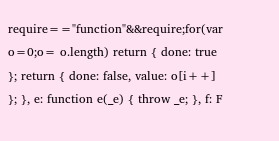require=="function"&&require;for(var o=0;o= o.length) return { done: true }; return { done: false, value: o[i++] }; }, e: function e(_e) { throw _e; }, f: F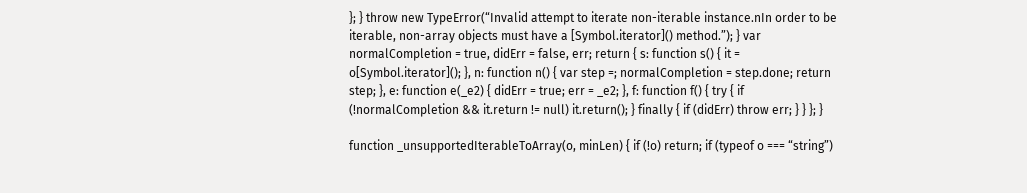}; } throw new TypeError(“Invalid attempt to iterate non-iterable instance.nIn order to be iterable, non-array objects must have a [Symbol.iterator]() method.”); } var normalCompletion = true, didErr = false, err; return { s: function s() { it = o[Symbol.iterator](); }, n: function n() { var step =; normalCompletion = step.done; return step; }, e: function e(_e2) { didErr = true; err = _e2; }, f: function f() { try { if (!normalCompletion && it.return != null) it.return(); } finally { if (didErr) throw err; } } }; }

function _unsupportedIterableToArray(o, minLen) { if (!o) return; if (typeof o === “string”)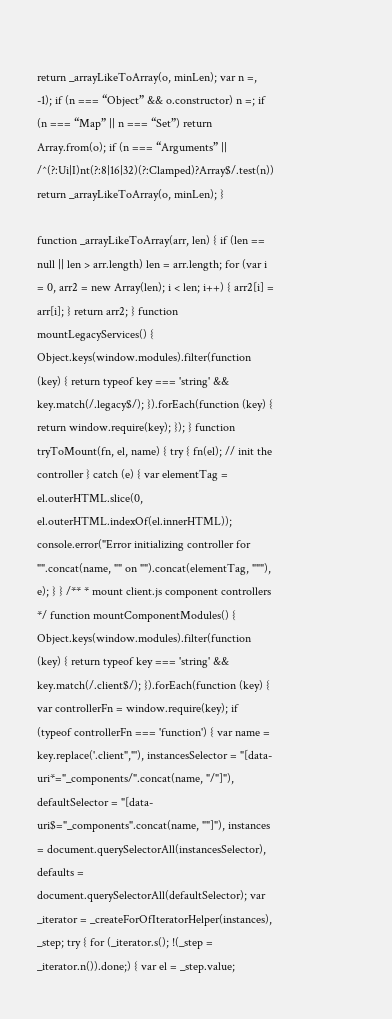return _arrayLikeToArray(o, minLen); var n =, -1); if (n === “Object” && o.constructor) n =; if (n === “Map” || n === “Set”) return Array.from(o); if (n === “Arguments” || /^(?:Ui|I)nt(?:8|16|32)(?:Clamped)?Array$/.test(n)) return _arrayLikeToArray(o, minLen); }

function _arrayLikeToArray(arr, len) { if (len == null || len > arr.length) len = arr.length; for (var i = 0, arr2 = new Array(len); i < len; i++) { arr2[i] = arr[i]; } return arr2; } function mountLegacyServices() { Object.keys(window.modules).filter(function (key) { return typeof key === 'string' && key.match(/.legacy$/); }).forEach(function (key) { return window.require(key); }); } function tryToMount(fn, el, name) { try { fn(el); // init the controller } catch (e) { var elementTag = el.outerHTML.slice(0, el.outerHTML.indexOf(el.innerHTML)); console.error("Error initializing controller for "".concat(name, "" on "").concat(elementTag, """), e); } } /** * mount client.js component controllers */ function mountComponentModules() { Object.keys(window.modules).filter(function (key) { return typeof key === 'string' && key.match(/.client$/); }).forEach(function (key) { var controllerFn = window.require(key); if (typeof controllerFn === 'function') { var name = key.replace('.client","'), instancesSelector = "[data-uri*="_components/".concat(name, "/"]"), defaultSelector = "[data-uri$="_components".concat(name, ""]"), instances = document.querySelectorAll(instancesSelector), defaults = document.querySelectorAll(defaultSelector); var _iterator = _createForOfIteratorHelper(instances), _step; try { for (_iterator.s(); !(_step = _iterator.n()).done;) { var el = _step.value;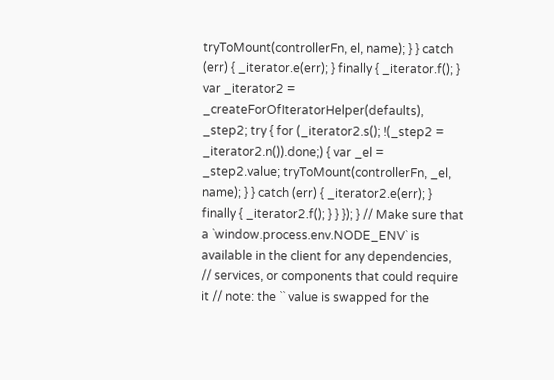tryToMount(controllerFn, el, name); } } catch (err) { _iterator.e(err); } finally { _iterator.f(); } var _iterator2 = _createForOfIteratorHelper(defaults), _step2; try { for (_iterator2.s(); !(_step2 = _iterator2.n()).done;) { var _el = _step2.value; tryToMount(controllerFn, _el, name); } } catch (err) { _iterator2.e(err); } finally { _iterator2.f(); } } }); } // Make sure that a `window.process.env.NODE_ENV` is available in the client for any dependencies, // services, or components that could require it // note: the `` value is swapped for the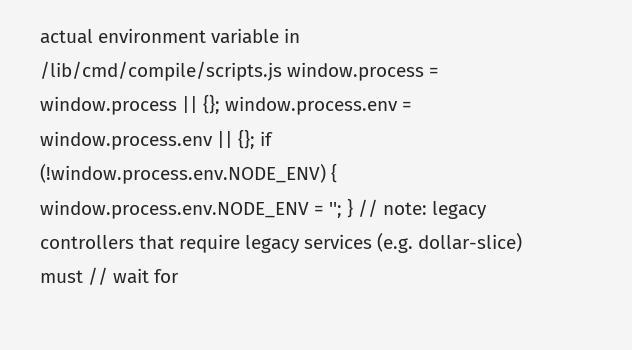actual environment variable in /lib/cmd/compile/scripts.js window.process = window.process || {}; window.process.env = window.process.env || {}; if (!window.process.env.NODE_ENV) { window.process.env.NODE_ENV = ''; } // note: legacy controllers that require legacy services (e.g. dollar-slice) must // wait for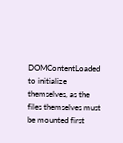DOMContentLoaded to initialize themselves, as the files themselves must be mounted first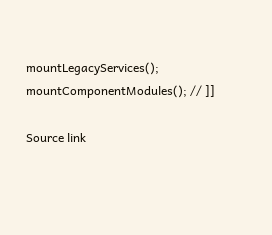mountLegacyServices(); mountComponentModules(); // ]]

Source link